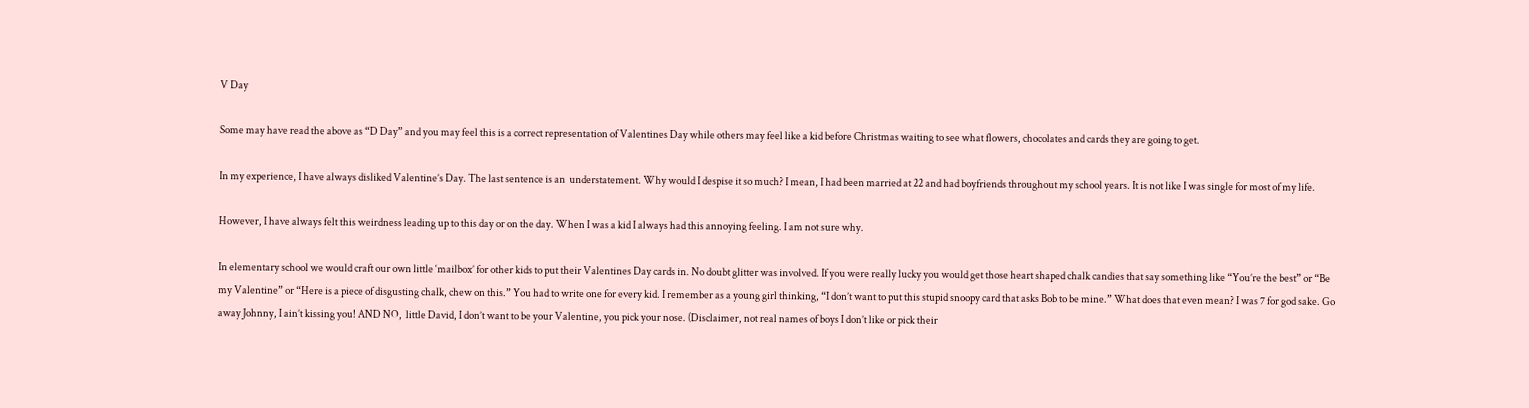V Day

Some may have read the above as “D Day” and you may feel this is a correct representation of Valentines Day while others may feel like a kid before Christmas waiting to see what flowers, chocolates and cards they are going to get.

In my experience, I have always disliked Valentine’s Day. The last sentence is an  understatement. Why would I despise it so much? I mean, I had been married at 22 and had boyfriends throughout my school years. It is not like I was single for most of my life.

However, I have always felt this weirdness leading up to this day or on the day. When I was a kid I always had this annoying feeling. I am not sure why.

In elementary school we would craft our own little ‘mailbox’ for other kids to put their Valentines Day cards in. No doubt glitter was involved. If you were really lucky you would get those heart shaped chalk candies that say something like “You’re the best” or “Be my Valentine” or “Here is a piece of disgusting chalk, chew on this.” You had to write one for every kid. I remember as a young girl thinking, “I don’t want to put this stupid snoopy card that asks Bob to be mine.” What does that even mean? I was 7 for god sake. Go away Johnny, I ain’t kissing you! AND NO,  little David, I don’t want to be your Valentine, you pick your nose. (Disclaimer, not real names of boys I don’t like or pick their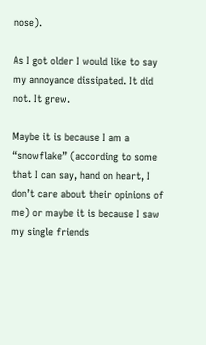nose).

As I got older I would like to say my annoyance dissipated. It did not. It grew.

Maybe it is because I am a “snowflake” (according to some that I can say, hand on heart, I don’t care about their opinions of me) or maybe it is because I saw my single friends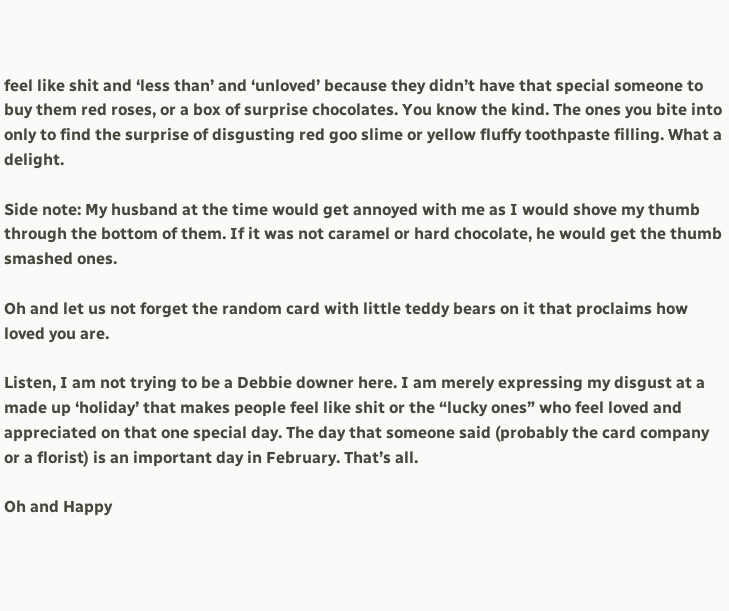feel like shit and ‘less than’ and ‘unloved’ because they didn’t have that special someone to buy them red roses, or a box of surprise chocolates. You know the kind. The ones you bite into only to find the surprise of disgusting red goo slime or yellow fluffy toothpaste filling. What a delight.

Side note: My husband at the time would get annoyed with me as I would shove my thumb through the bottom of them. If it was not caramel or hard chocolate, he would get the thumb smashed ones.

Oh and let us not forget the random card with little teddy bears on it that proclaims how loved you are.

Listen, I am not trying to be a Debbie downer here. I am merely expressing my disgust at a made up ‘holiday’ that makes people feel like shit or the “lucky ones” who feel loved and appreciated on that one special day. The day that someone said (probably the card company or a florist) is an important day in February. That’s all.

Oh and Happy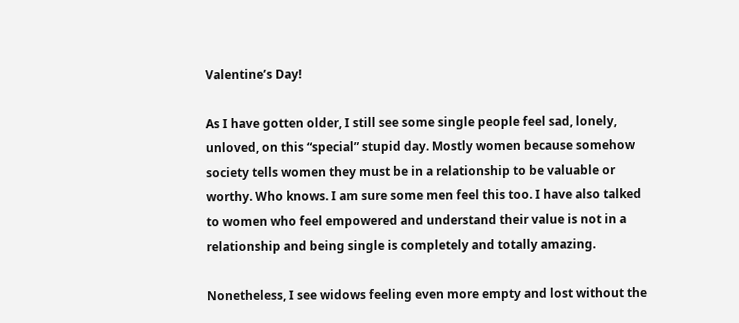Valentine’s Day!

As I have gotten older, I still see some single people feel sad, lonely, unloved, on this “special” stupid day. Mostly women because somehow society tells women they must be in a relationship to be valuable or worthy. Who knows. I am sure some men feel this too. I have also talked to women who feel empowered and understand their value is not in a relationship and being single is completely and totally amazing.

Nonetheless, I see widows feeling even more empty and lost without the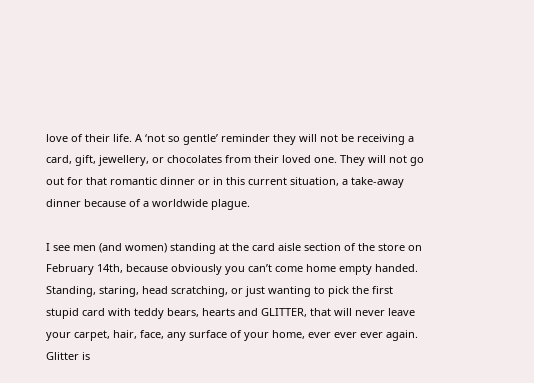love of their life. A ‘not so gentle’ reminder they will not be receiving a card, gift, jewellery, or chocolates from their loved one. They will not go out for that romantic dinner or in this current situation, a take-away dinner because of a worldwide plague.

I see men (and women) standing at the card aisle section of the store on February 14th, because obviously you can’t come home empty handed. Standing, staring, head scratching, or just wanting to pick the first stupid card with teddy bears, hearts and GLITTER, that will never leave your carpet, hair, face, any surface of your home, ever ever ever again. Glitter is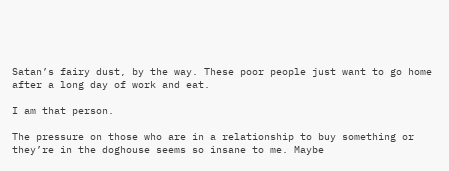Satan’s fairy dust, by the way. These poor people just want to go home after a long day of work and eat.

I am that person.

The pressure on those who are in a relationship to buy something or they’re in the doghouse seems so insane to me. Maybe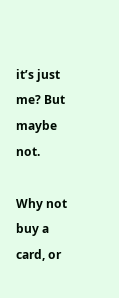it’s just me? But maybe not.

Why not buy a card, or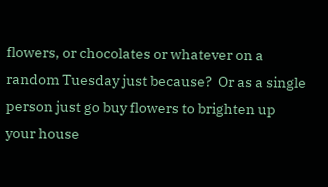flowers, or chocolates or whatever on a random Tuesday just because?  Or as a single person just go buy flowers to brighten up your house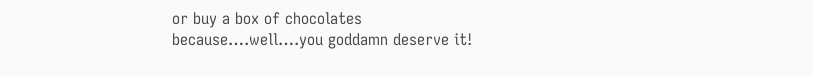or buy a box of chocolates because….well….you goddamn deserve it!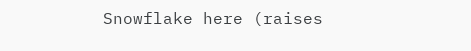Snowflake here (raises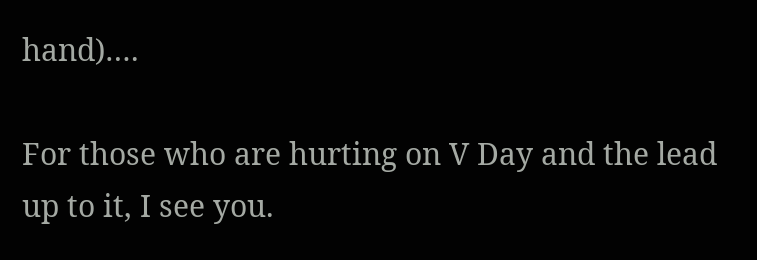hand)….

For those who are hurting on V Day and the lead up to it, I see you.